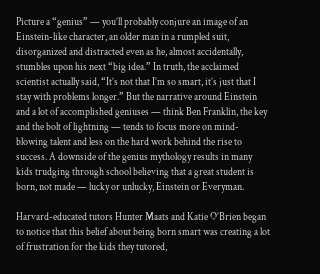Picture a “genius” — you’ll probably conjure an image of an Einstein-like character, an older man in a rumpled suit, disorganized and distracted even as he, almost accidentally, stumbles upon his next “big idea.” In truth, the acclaimed scientist actually said, “It’s not that I’m so smart, it’s just that I stay with problems longer.” But the narrative around Einstein and a lot of accomplished geniuses — think Ben Franklin, the key and the bolt of lightning — tends to focus more on mind-blowing talent and less on the hard work behind the rise to success. A downside of the genius mythology results in many kids trudging through school believing that a great student is born, not made — lucky or unlucky, Einstein or Everyman.

Harvard-educated tutors Hunter Maats and Katie O’Brien began to notice that this belief about being born smart was creating a lot of frustration for the kids they tutored,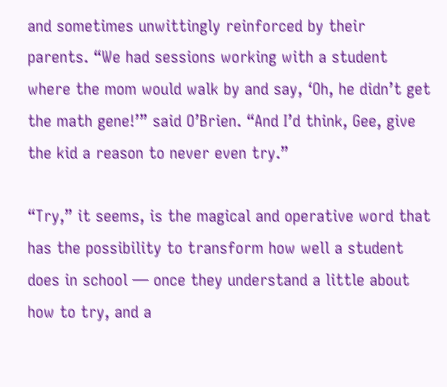and sometimes unwittingly reinforced by their parents. “We had sessions working with a student where the mom would walk by and say, ‘Oh, he didn’t get the math gene!’” said O’Brien. “And I’d think, Gee, give the kid a reason to never even try.”

“Try,” it seems, is the magical and operative word that has the possibility to transform how well a student does in school — once they understand a little about how to try, and a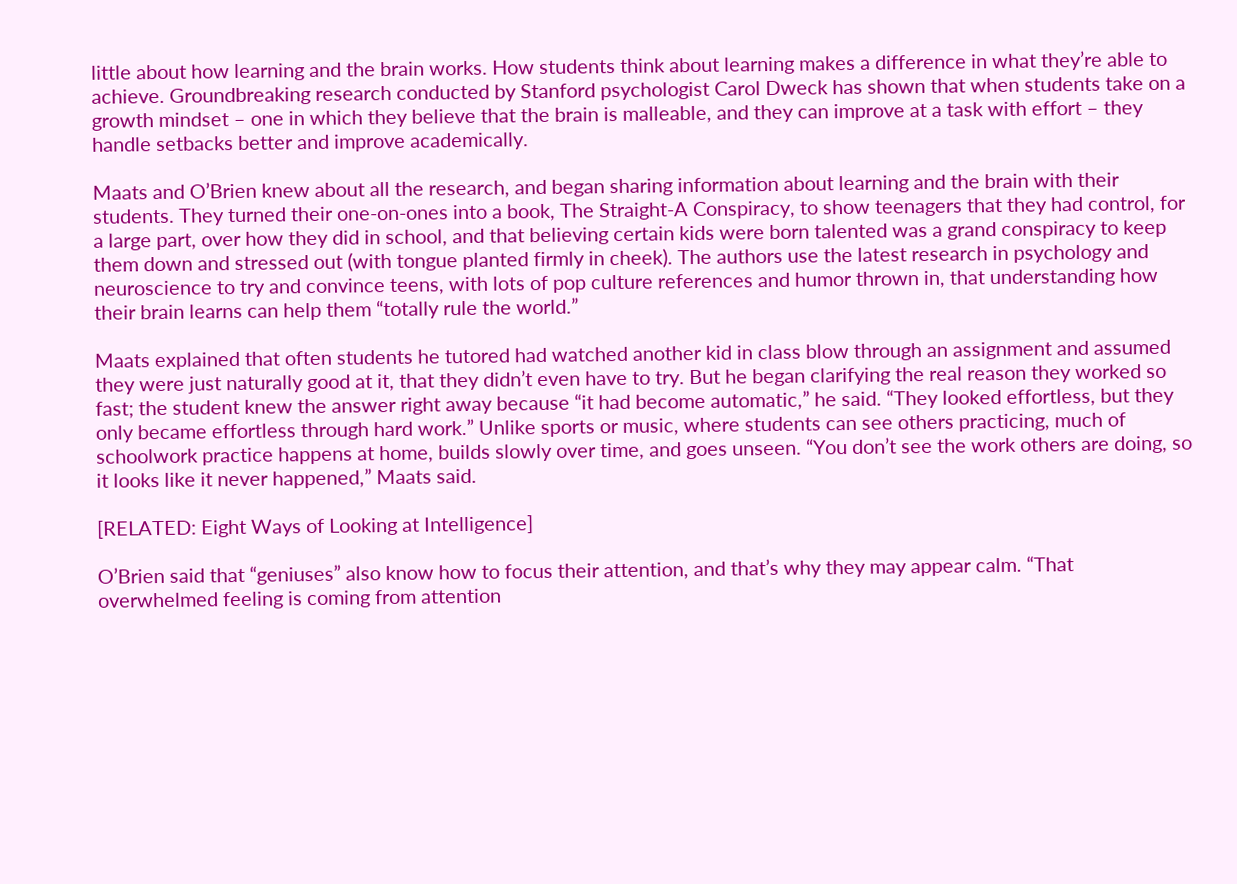little about how learning and the brain works. How students think about learning makes a difference in what they’re able to achieve. Groundbreaking research conducted by Stanford psychologist Carol Dweck has shown that when students take on a growth mindset – one in which they believe that the brain is malleable, and they can improve at a task with effort – they handle setbacks better and improve academically.

Maats and O’Brien knew about all the research, and began sharing information about learning and the brain with their students. They turned their one-on-ones into a book, The Straight-A Conspiracy, to show teenagers that they had control, for a large part, over how they did in school, and that believing certain kids were born talented was a grand conspiracy to keep them down and stressed out (with tongue planted firmly in cheek). The authors use the latest research in psychology and neuroscience to try and convince teens, with lots of pop culture references and humor thrown in, that understanding how their brain learns can help them “totally rule the world.”

Maats explained that often students he tutored had watched another kid in class blow through an assignment and assumed they were just naturally good at it, that they didn’t even have to try. But he began clarifying the real reason they worked so fast; the student knew the answer right away because “it had become automatic,” he said. “They looked effortless, but they only became effortless through hard work.” Unlike sports or music, where students can see others practicing, much of schoolwork practice happens at home, builds slowly over time, and goes unseen. “You don’t see the work others are doing, so it looks like it never happened,” Maats said.

[RELATED: Eight Ways of Looking at Intelligence]

O’Brien said that “geniuses” also know how to focus their attention, and that’s why they may appear calm. “That overwhelmed feeling is coming from attention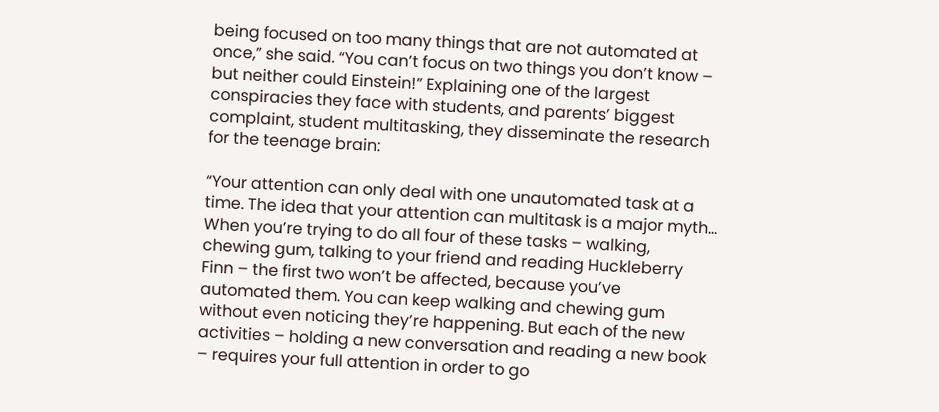being focused on too many things that are not automated at once,” she said. “You can’t focus on two things you don’t know – but neither could Einstein!” Explaining one of the largest conspiracies they face with students, and parents’ biggest complaint, student multitasking, they disseminate the research for the teenage brain:

“Your attention can only deal with one unautomated task at a time. The idea that your attention can multitask is a major myth… When you’re trying to do all four of these tasks – walking, chewing gum, talking to your friend and reading Huckleberry Finn – the first two won’t be affected, because you’ve automated them. You can keep walking and chewing gum without even noticing they’re happening. But each of the new activities – holding a new conversation and reading a new book – requires your full attention in order to go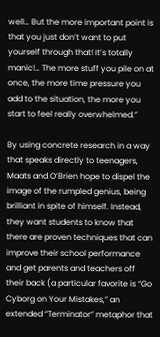well… But the more important point is that you just don’t want to put yourself through that! It’s totally manic!… The more stuff you pile on at once, the more time pressure you add to the situation, the more you start to feel really overwhelmed.”

By using concrete research in a way that speaks directly to teenagers, Maats and O’Brien hope to dispel the image of the rumpled genius, being brilliant in spite of himself. Instead, they want students to know that there are proven techniques that can improve their school performance and get parents and teachers off their back (a particular favorite is “Go Cyborg on Your Mistakes,” an extended “Terminator” metaphor that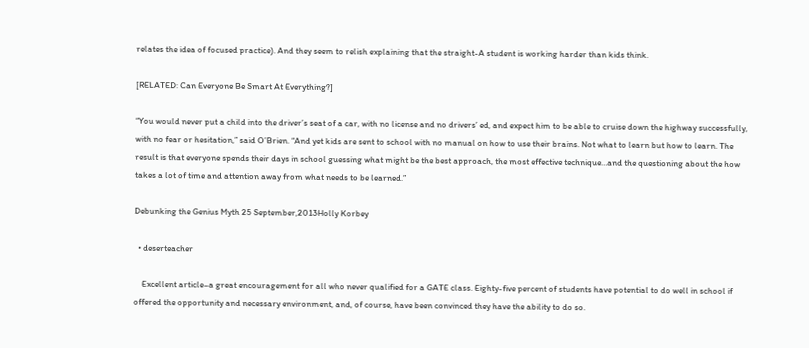relates the idea of focused practice). And they seem to relish explaining that the straight-A student is working harder than kids think.

[RELATED: Can Everyone Be Smart At Everything?]

“You would never put a child into the driver’s seat of a car, with no license and no drivers’ ed, and expect him to be able to cruise down the highway successfully, with no fear or hesitation,” said O’Brien. “And yet kids are sent to school with no manual on how to use their brains. Not what to learn but how to learn. The result is that everyone spends their days in school guessing what might be the best approach, the most effective technique…and the questioning about the how takes a lot of time and attention away from what needs to be learned.”

Debunking the Genius Myth 25 September,2013Holly Korbey

  • deserteacher

    Excellent article–a great encouragement for all who never qualified for a GATE class. Eighty-five percent of students have potential to do well in school if offered the opportunity and necessary environment, and, of course, have been convinced they have the ability to do so.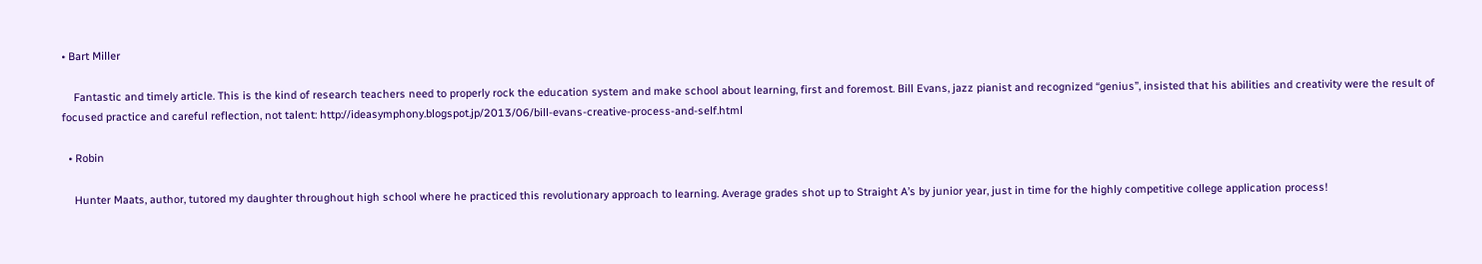• Bart Miller

    Fantastic and timely article. This is the kind of research teachers need to properly rock the education system and make school about learning, first and foremost. Bill Evans, jazz pianist and recognized “genius”, insisted that his abilities and creativity were the result of focused practice and careful reflection, not talent: http://ideasymphony.blogspot.jp/2013/06/bill-evans-creative-process-and-self.html

  • Robin

    Hunter Maats, author, tutored my daughter throughout high school where he practiced this revolutionary approach to learning. Average grades shot up to Straight A’s by junior year, just in time for the highly competitive college application process!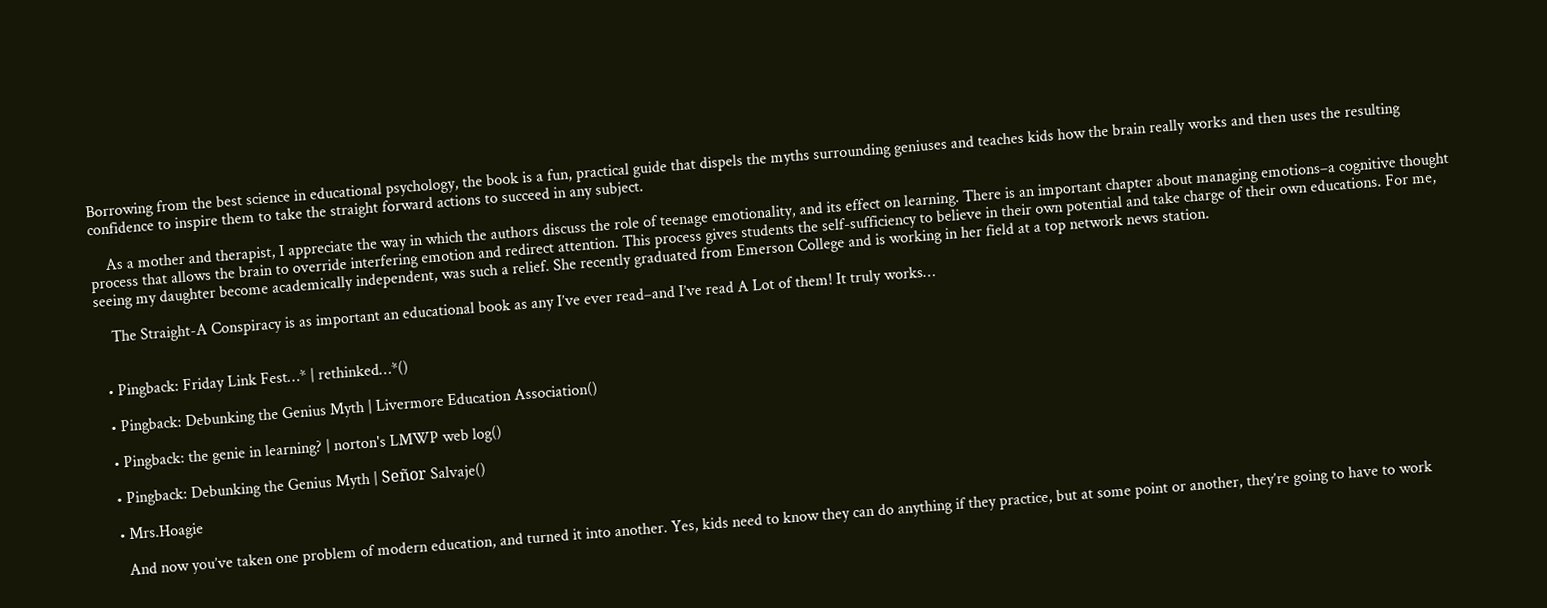Borrowing from the best science in educational psychology, the book is a fun, practical guide that dispels the myths surrounding geniuses and teaches kids how the brain really works and then uses the resulting confidence to inspire them to take the straight forward actions to succeed in any subject.

    As a mother and therapist, I appreciate the way in which the authors discuss the role of teenage emotionality, and its effect on learning. There is an important chapter about managing emotions–a cognitive thought process that allows the brain to override interfering emotion and redirect attention. This process gives students the self-sufficiency to believe in their own potential and take charge of their own educations. For me, seeing my daughter become academically independent, was such a relief. She recently graduated from Emerson College and is working in her field at a top network news station.

    The Straight-A Conspiracy is as important an educational book as any I’ve ever read–and I’ve read A Lot of them! It truly works…


  • Pingback: Friday Link Fest…* | rethinked…*()

  • Pingback: Debunking the Genius Myth | Livermore Education Association()

  • Pingback: the genie in learning? | norton's LMWP web log()

  • Pingback: Debunking the Genius Myth | Señor Salvaje()

  • Mrs.Hoagie

    And now you’ve taken one problem of modern education, and turned it into another. Yes, kids need to know they can do anything if they practice, but at some point or another, they’re going to have to work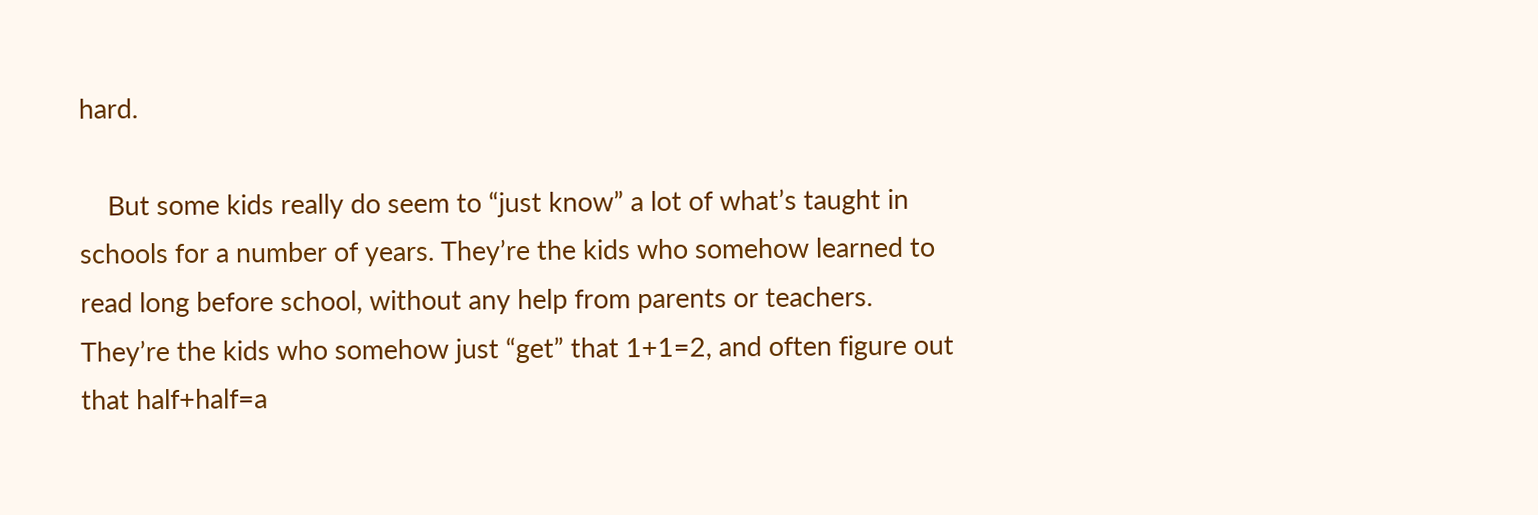hard.

    But some kids really do seem to “just know” a lot of what’s taught in schools for a number of years. They’re the kids who somehow learned to read long before school, without any help from parents or teachers. They’re the kids who somehow just “get” that 1+1=2, and often figure out that half+half=a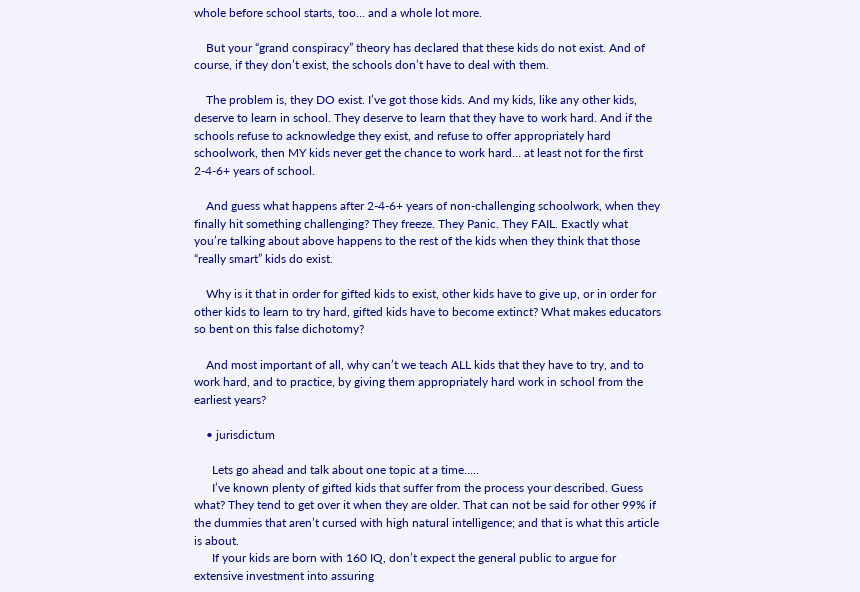whole before school starts, too… and a whole lot more.

    But your “grand conspiracy” theory has declared that these kids do not exist. And of course, if they don’t exist, the schools don’t have to deal with them.

    The problem is, they DO exist. I’ve got those kids. And my kids, like any other kids, deserve to learn in school. They deserve to learn that they have to work hard. And if the schools refuse to acknowledge they exist, and refuse to offer appropriately hard schoolwork, then MY kids never get the chance to work hard… at least not for the first 2-4-6+ years of school.

    And guess what happens after 2-4-6+ years of non-challenging schoolwork, when they finally hit something challenging? They freeze. They Panic. They FAIL. Exactly what you’re talking about above happens to the rest of the kids when they think that those “really smart” kids do exist.

    Why is it that in order for gifted kids to exist, other kids have to give up, or in order for other kids to learn to try hard, gifted kids have to become extinct? What makes educators so bent on this false dichotomy?

    And most important of all, why can’t we teach ALL kids that they have to try, and to work hard, and to practice, by giving them appropriately hard work in school from the earliest years?

    • jurisdictum

      Lets go ahead and talk about one topic at a time…..
      I’ve known plenty of gifted kids that suffer from the process your described. Guess what? They tend to get over it when they are older. That can not be said for other 99% if the dummies that aren’t cursed with high natural intelligence; and that is what this article is about.
      If your kids are born with 160 IQ, don’t expect the general public to argue for extensive investment into assuring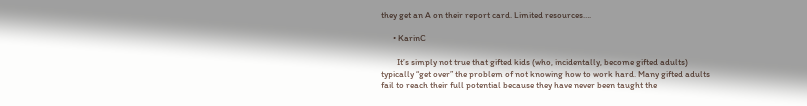they get an A on their report card. Limited resources….

      • KarinC

        It’s simply not true that gifted kids (who, incidentally, become gifted adults) typically “get over” the problem of not knowing how to work hard. Many gifted adults fail to reach their full potential because they have never been taught the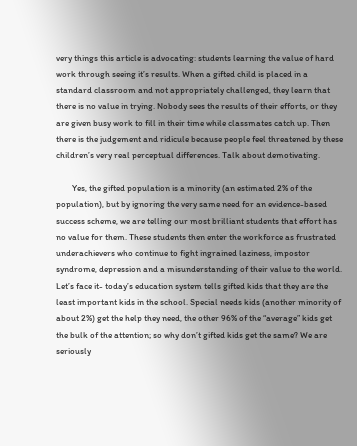very things this article is advocating: students learning the value of hard work through seeing it’s results. When a gifted child is placed in a standard classroom and not appropriately challenged, they learn that there is no value in trying. Nobody sees the results of their efforts, or they are given busy work to fill in their time while classmates catch up. Then there is the judgement and ridicule because people feel threatened by these children’s very real perceptual differences. Talk about demotivating.

        Yes, the gifted population is a minority (an estimated 2% of the population), but by ignoring the very same need for an evidence-based success scheme, we are telling our most brilliant students that effort has no value for them. These students then enter the workforce as frustrated underachievers who continue to fight ingrained laziness, impostor syndrome, depression and a misunderstanding of their value to the world. Let’s face it- today’s education system tells gifted kids that they are the least important kids in the school. Special needs kids (another minority of about 2%) get the help they need, the other 96% of the “average” kids get the bulk of the attention; so why don’t gifted kids get the same? We are seriously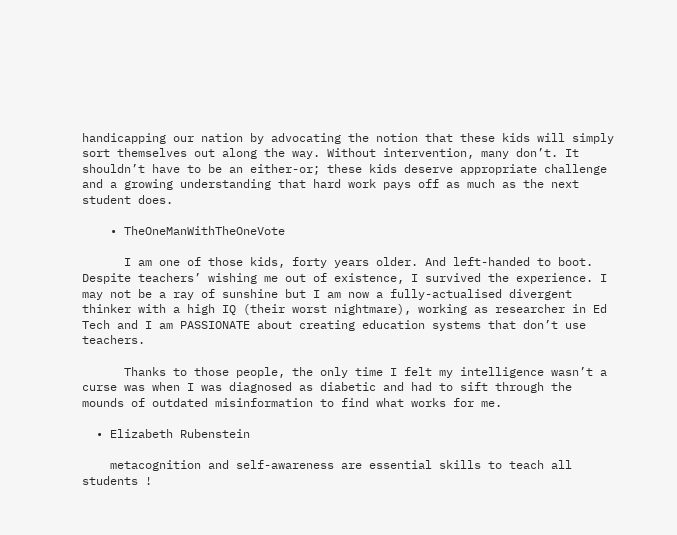handicapping our nation by advocating the notion that these kids will simply sort themselves out along the way. Without intervention, many don’t. It shouldn’t have to be an either-or; these kids deserve appropriate challenge and a growing understanding that hard work pays off as much as the next student does.

    • TheOneManWithTheOneVote

      I am one of those kids, forty years older. And left-handed to boot. Despite teachers’ wishing me out of existence, I survived the experience. I may not be a ray of sunshine but I am now a fully-actualised divergent thinker with a high IQ (their worst nightmare), working as researcher in Ed Tech and I am PASSIONATE about creating education systems that don’t use teachers.

      Thanks to those people, the only time I felt my intelligence wasn’t a curse was when I was diagnosed as diabetic and had to sift through the mounds of outdated misinformation to find what works for me.

  • Elizabeth Rubenstein

    metacognition and self-awareness are essential skills to teach all students !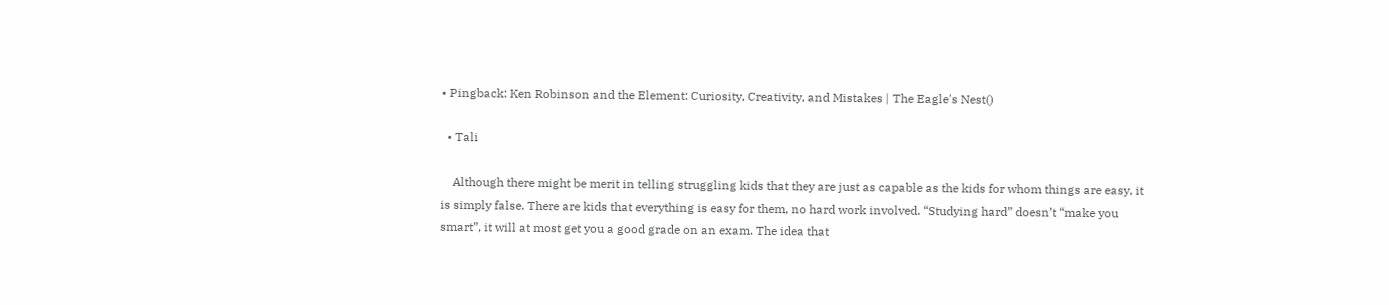• Pingback: Ken Robinson and the Element: Curiosity, Creativity, and Mistakes | The Eagle's Nest()

  • Tali

    Although there might be merit in telling struggling kids that they are just as capable as the kids for whom things are easy, it is simply false. There are kids that everything is easy for them, no hard work involved. “Studying hard” doesn’t “make you smart”, it will at most get you a good grade on an exam. The idea that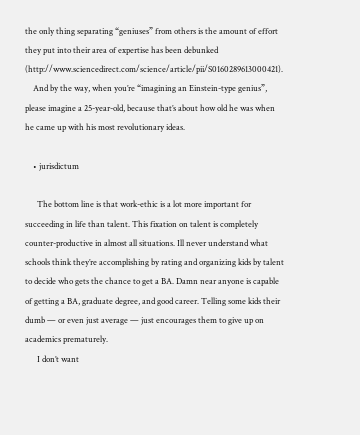the only thing separating “geniuses” from others is the amount of effort they put into their area of expertise has been debunked (http://www.sciencedirect.com/science/article/pii/S0160289613000421).
    And by the way, when you’re “imagining an Einstein-type genius”, please imagine a 25-year-old, because that’s about how old he was when he came up with his most revolutionary ideas.

    • jurisdictum

      The bottom line is that work-ethic is a lot more important for succeeding in life than talent. This fixation on talent is completely counter-productive in almost all situations. Ill never understand what schools think they’re accomplishing by rating and organizing kids by talent to decide who gets the chance to get a BA. Damn near anyone is capable of getting a BA, graduate degree, and good career. Telling some kids their dumb — or even just average — just encourages them to give up on academics prematurely.
      I don’t want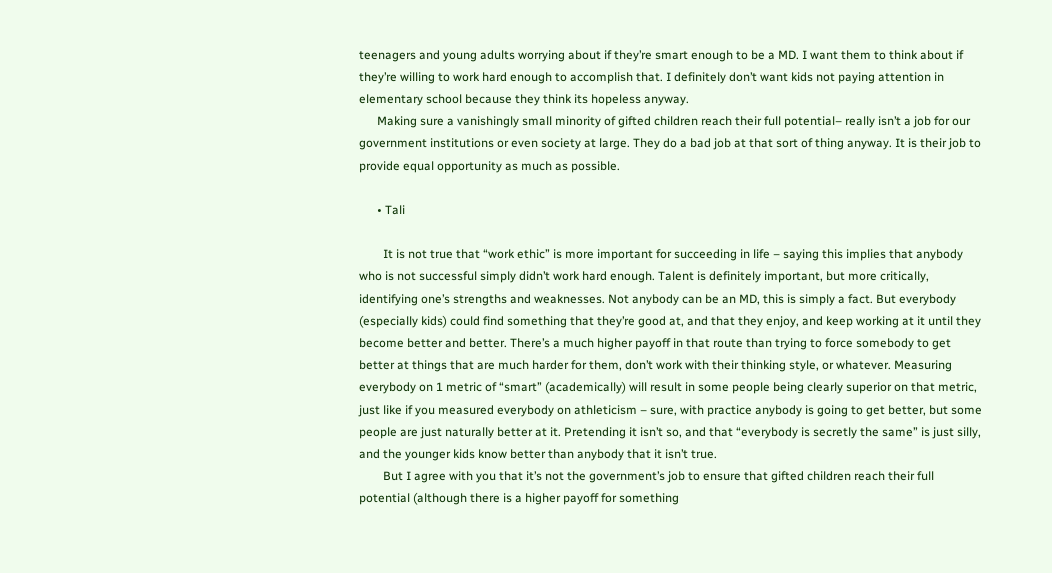teenagers and young adults worrying about if they’re smart enough to be a MD. I want them to think about if they’re willing to work hard enough to accomplish that. I definitely don’t want kids not paying attention in elementary school because they think its hopeless anyway.
      Making sure a vanishingly small minority of gifted children reach their full potential– really isn’t a job for our government institutions or even society at large. They do a bad job at that sort of thing anyway. It is their job to provide equal opportunity as much as possible.

      • Tali

        It is not true that “work ethic” is more important for succeeding in life – saying this implies that anybody who is not successful simply didn’t work hard enough. Talent is definitely important, but more critically, identifying one’s strengths and weaknesses. Not anybody can be an MD, this is simply a fact. But everybody (especially kids) could find something that they’re good at, and that they enjoy, and keep working at it until they become better and better. There’s a much higher payoff in that route than trying to force somebody to get better at things that are much harder for them, don’t work with their thinking style, or whatever. Measuring everybody on 1 metric of “smart” (academically) will result in some people being clearly superior on that metric, just like if you measured everybody on athleticism – sure, with practice anybody is going to get better, but some people are just naturally better at it. Pretending it isn’t so, and that “everybody is secretly the same” is just silly, and the younger kids know better than anybody that it isn’t true.
        But I agree with you that it’s not the government’s job to ensure that gifted children reach their full potential (although there is a higher payoff for something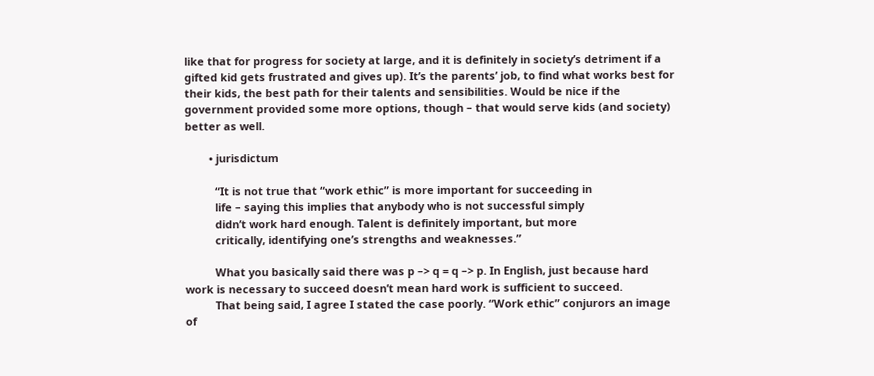like that for progress for society at large, and it is definitely in society’s detriment if a gifted kid gets frustrated and gives up). It’s the parents’ job, to find what works best for their kids, the best path for their talents and sensibilities. Would be nice if the government provided some more options, though – that would serve kids (and society) better as well.

        • jurisdictum

          “It is not true that “work ethic” is more important for succeeding in
          life – saying this implies that anybody who is not successful simply
          didn’t work hard enough. Talent is definitely important, but more
          critically, identifying one’s strengths and weaknesses.”

          What you basically said there was p –> q = q –> p. In English, just because hard work is necessary to succeed doesn’t mean hard work is sufficient to succeed.
          That being said, I agree I stated the case poorly. “Work ethic” conjurors an image of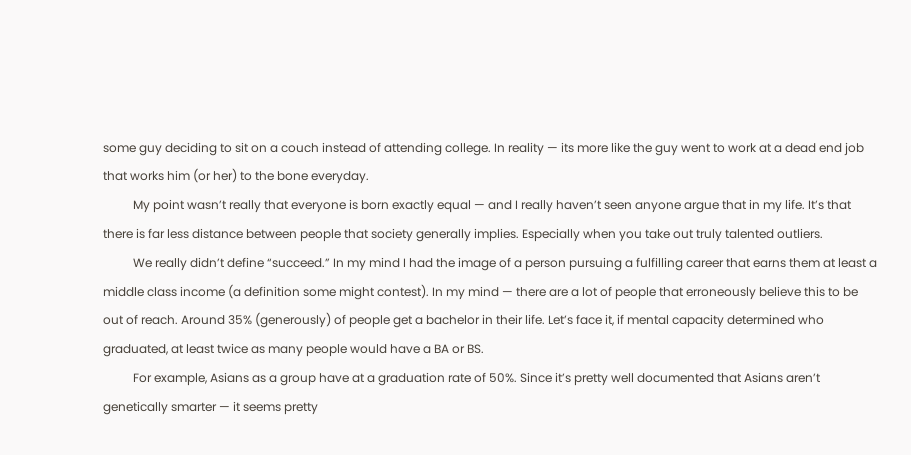some guy deciding to sit on a couch instead of attending college. In reality — its more like the guy went to work at a dead end job that works him (or her) to the bone everyday.
          My point wasn’t really that everyone is born exactly equal — and I really haven’t seen anyone argue that in my life. It’s that there is far less distance between people that society generally implies. Especially when you take out truly talented outliers.
          We really didn’t define “succeed.” In my mind I had the image of a person pursuing a fulfilling career that earns them at least a middle class income (a definition some might contest). In my mind — there are a lot of people that erroneously believe this to be out of reach. Around 35% (generously) of people get a bachelor in their life. Let’s face it, if mental capacity determined who graduated, at least twice as many people would have a BA or BS.
          For example, Asians as a group have at a graduation rate of 50%. Since it’s pretty well documented that Asians aren’t genetically smarter — it seems pretty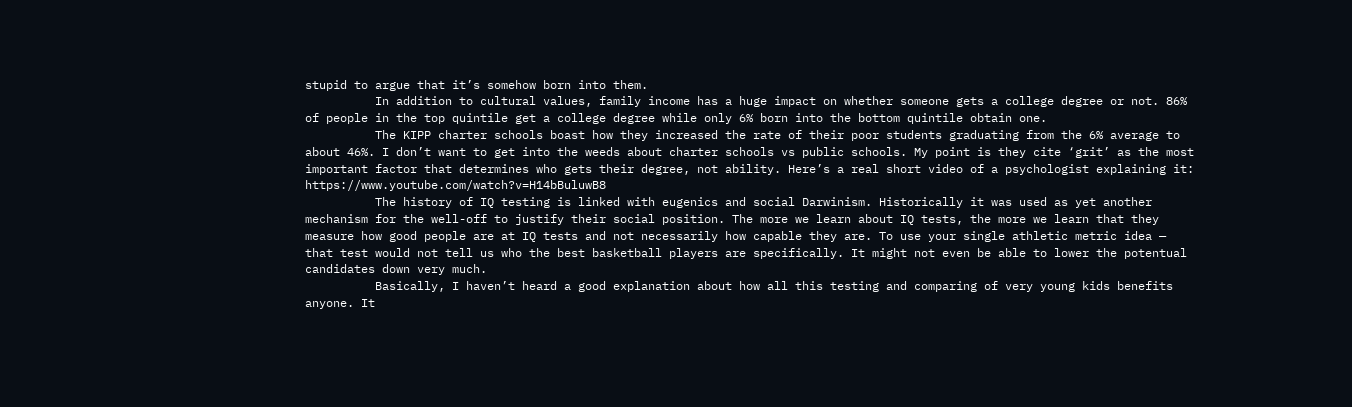stupid to argue that it’s somehow born into them.
          In addition to cultural values, family income has a huge impact on whether someone gets a college degree or not. 86% of people in the top quintile get a college degree while only 6% born into the bottom quintile obtain one.
          The KIPP charter schools boast how they increased the rate of their poor students graduating from the 6% average to about 46%. I don’t want to get into the weeds about charter schools vs public schools. My point is they cite ‘grit’ as the most important factor that determines who gets their degree, not ability. Here’s a real short video of a psychologist explaining it: https://www.youtube.com/watch?v=H14bBuluwB8
          The history of IQ testing is linked with eugenics and social Darwinism. Historically it was used as yet another mechanism for the well-off to justify their social position. The more we learn about IQ tests, the more we learn that they measure how good people are at IQ tests and not necessarily how capable they are. To use your single athletic metric idea — that test would not tell us who the best basketball players are specifically. It might not even be able to lower the potentual candidates down very much.
          Basically, I haven’t heard a good explanation about how all this testing and comparing of very young kids benefits anyone. It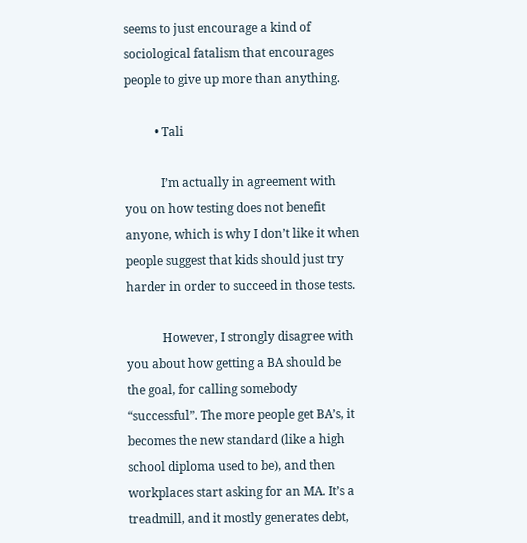seems to just encourage a kind of sociological fatalism that encourages people to give up more than anything.

          • Tali

            I’m actually in agreement with you on how testing does not benefit anyone, which is why I don’t like it when people suggest that kids should just try harder in order to succeed in those tests.

            However, I strongly disagree with you about how getting a BA should be the goal, for calling somebody “successful”. The more people get BA’s, it becomes the new standard (like a high school diploma used to be), and then workplaces start asking for an MA. It’s a treadmill, and it mostly generates debt,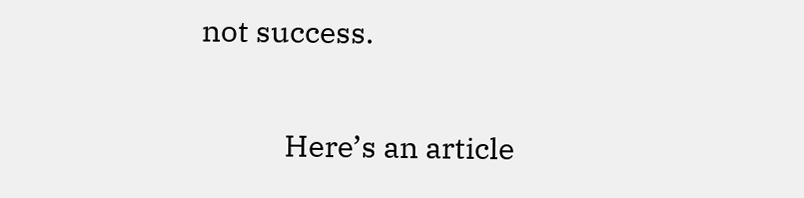not success.

            Here’s an article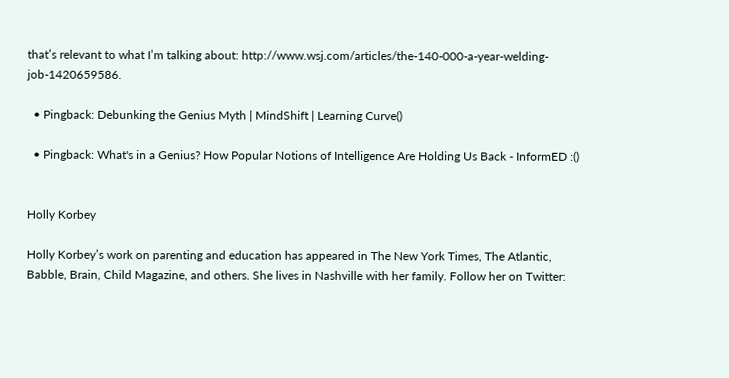that’s relevant to what I’m talking about: http://www.wsj.com/articles/the-140-000-a-year-welding-job-1420659586.

  • Pingback: Debunking the Genius Myth | MindShift | Learning Curve()

  • Pingback: What's in a Genius? How Popular Notions of Intelligence Are Holding Us Back - InformED :()


Holly Korbey

Holly Korbey’s work on parenting and education has appeared in The New York Times, The Atlantic, Babble, Brain, Child Magazine, and others. She lives in Nashville with her family. Follow her on Twitter: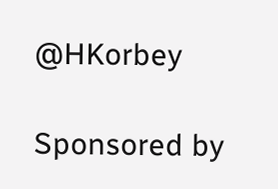@HKorbey

Sponsored by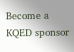Become a KQED sponsor